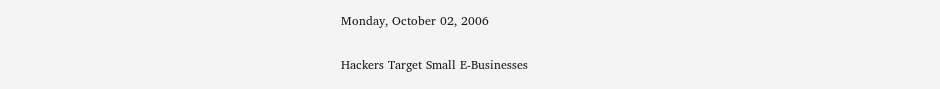Monday, October 02, 2006

Hackers Target Small E-Businesses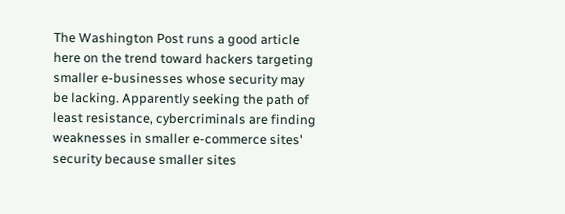The Washington Post runs a good article here on the trend toward hackers targeting smaller e-businesses whose security may be lacking. Apparently seeking the path of least resistance, cybercriminals are finding weaknesses in smaller e-commerce sites' security because smaller sites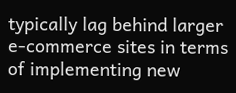typically lag behind larger e-commerce sites in terms of implementing new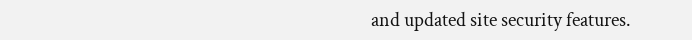and updated site security features.